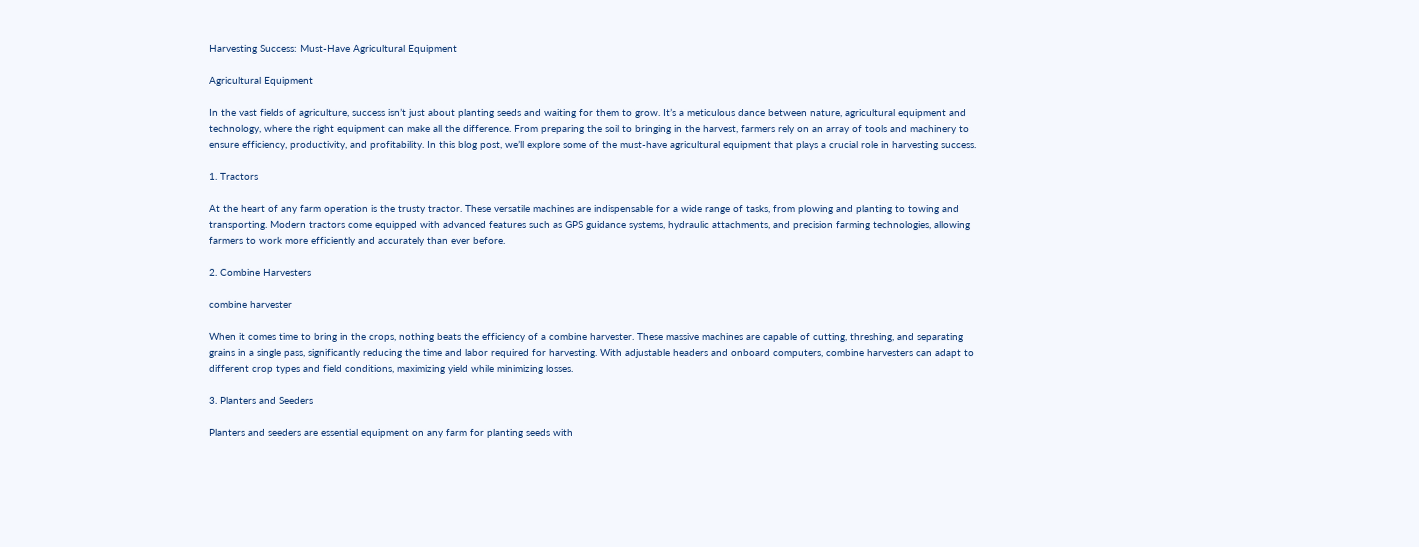Harvesting Success: Must-Have Agricultural Equipment

Agricultural Equipment

In the vast fields of agriculture, success isn’t just about planting seeds and waiting for them to grow. It’s a meticulous dance between nature, agricultural equipment and technology, where the right equipment can make all the difference. From preparing the soil to bringing in the harvest, farmers rely on an array of tools and machinery to ensure efficiency, productivity, and profitability. In this blog post, we’ll explore some of the must-have agricultural equipment that plays a crucial role in harvesting success.

1. Tractors

At the heart of any farm operation is the trusty tractor. These versatile machines are indispensable for a wide range of tasks, from plowing and planting to towing and transporting. Modern tractors come equipped with advanced features such as GPS guidance systems, hydraulic attachments, and precision farming technologies, allowing farmers to work more efficiently and accurately than ever before.

2. Combine Harvesters

combine harvester

When it comes time to bring in the crops, nothing beats the efficiency of a combine harvester. These massive machines are capable of cutting, threshing, and separating grains in a single pass, significantly reducing the time and labor required for harvesting. With adjustable headers and onboard computers, combine harvesters can adapt to different crop types and field conditions, maximizing yield while minimizing losses.

3. Planters and Seeders

Planters and seeders are essential equipment on any farm for planting seeds with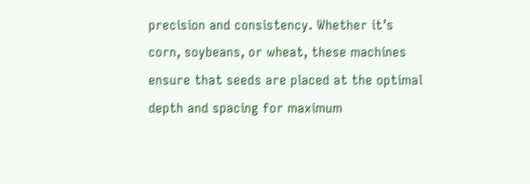precision and consistency. Whether it’s corn, soybeans, or wheat, these machines ensure that seeds are placed at the optimal depth and spacing for maximum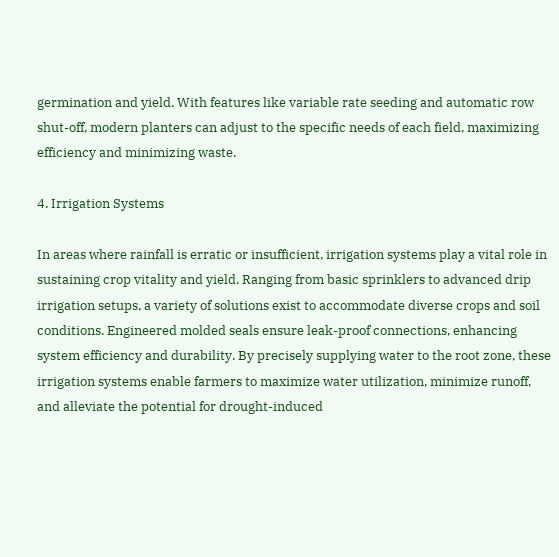germination and yield. With features like variable rate seeding and automatic row shut-off, modern planters can adjust to the specific needs of each field, maximizing efficiency and minimizing waste.

4. Irrigation Systems

In areas where rainfall is erratic or insufficient, irrigation systems play a vital role in sustaining crop vitality and yield. Ranging from basic sprinklers to advanced drip irrigation setups, a variety of solutions exist to accommodate diverse crops and soil conditions. Engineered molded seals ensure leak-proof connections, enhancing system efficiency and durability. By precisely supplying water to the root zone, these irrigation systems enable farmers to maximize water utilization, minimize runoff, and alleviate the potential for drought-induced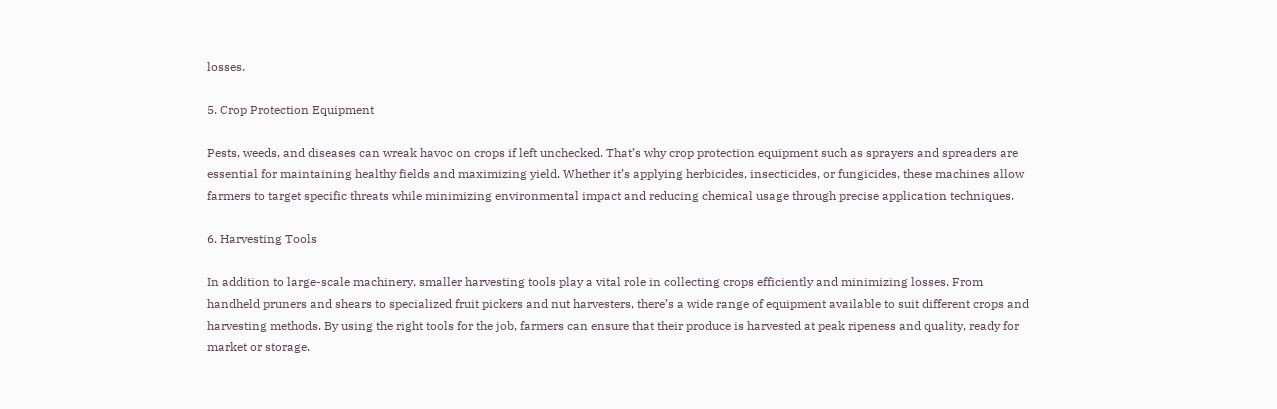losses.

5. Crop Protection Equipment

Pests, weeds, and diseases can wreak havoc on crops if left unchecked. That’s why crop protection equipment such as sprayers and spreaders are essential for maintaining healthy fields and maximizing yield. Whether it’s applying herbicides, insecticides, or fungicides, these machines allow farmers to target specific threats while minimizing environmental impact and reducing chemical usage through precise application techniques.

6. Harvesting Tools

In addition to large-scale machinery, smaller harvesting tools play a vital role in collecting crops efficiently and minimizing losses. From handheld pruners and shears to specialized fruit pickers and nut harvesters, there’s a wide range of equipment available to suit different crops and harvesting methods. By using the right tools for the job, farmers can ensure that their produce is harvested at peak ripeness and quality, ready for market or storage.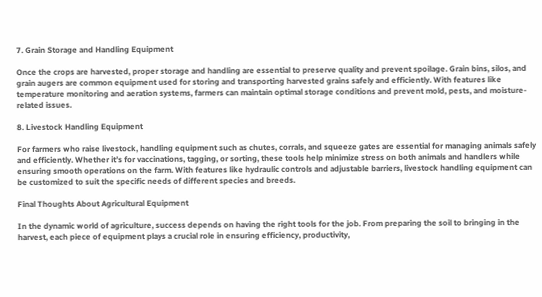7. Grain Storage and Handling Equipment

Once the crops are harvested, proper storage and handling are essential to preserve quality and prevent spoilage. Grain bins, silos, and grain augers are common equipment used for storing and transporting harvested grains safely and efficiently. With features like temperature monitoring and aeration systems, farmers can maintain optimal storage conditions and prevent mold, pests, and moisture-related issues.

8. Livestock Handling Equipment

For farmers who raise livestock, handling equipment such as chutes, corrals, and squeeze gates are essential for managing animals safely and efficiently. Whether it’s for vaccinations, tagging, or sorting, these tools help minimize stress on both animals and handlers while ensuring smooth operations on the farm. With features like hydraulic controls and adjustable barriers, livestock handling equipment can be customized to suit the specific needs of different species and breeds.

Final Thoughts About Agricultural Equipment

In the dynamic world of agriculture, success depends on having the right tools for the job. From preparing the soil to bringing in the harvest, each piece of equipment plays a crucial role in ensuring efficiency, productivity,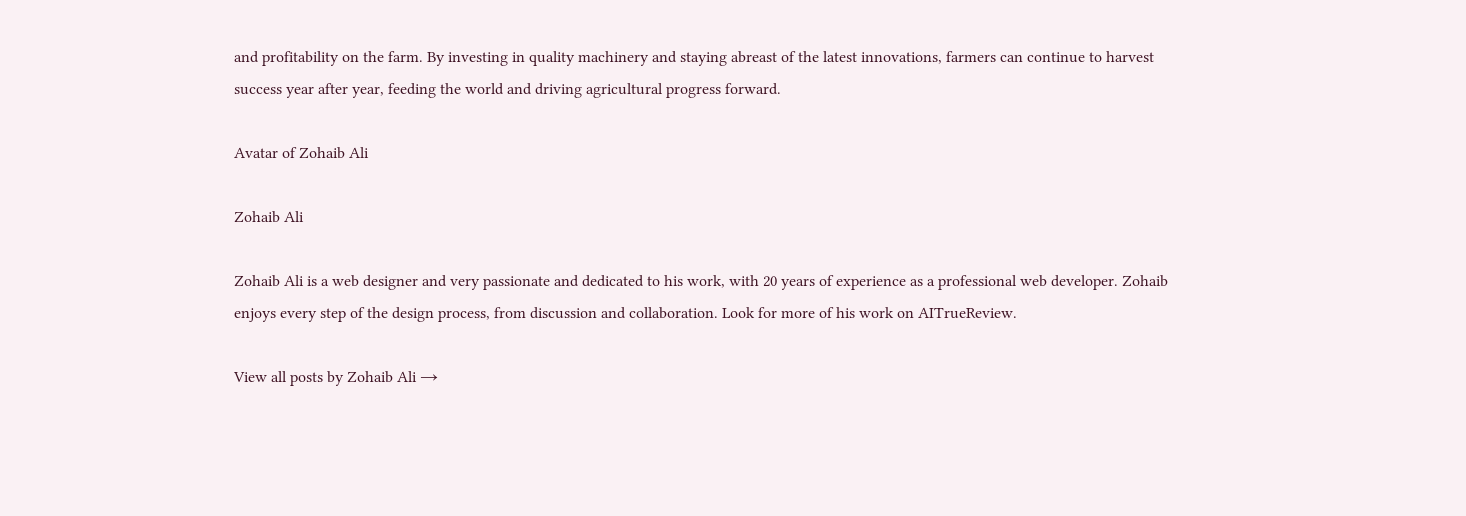and profitability on the farm. By investing in quality machinery and staying abreast of the latest innovations, farmers can continue to harvest success year after year, feeding the world and driving agricultural progress forward.

Avatar of Zohaib Ali

Zohaib Ali

Zohaib Ali is a web designer and very passionate and dedicated to his work, with 20 years of experience as a professional web developer. Zohaib enjoys every step of the design process, from discussion and collaboration. Look for more of his work on AITrueReview.

View all posts by Zohaib Ali →